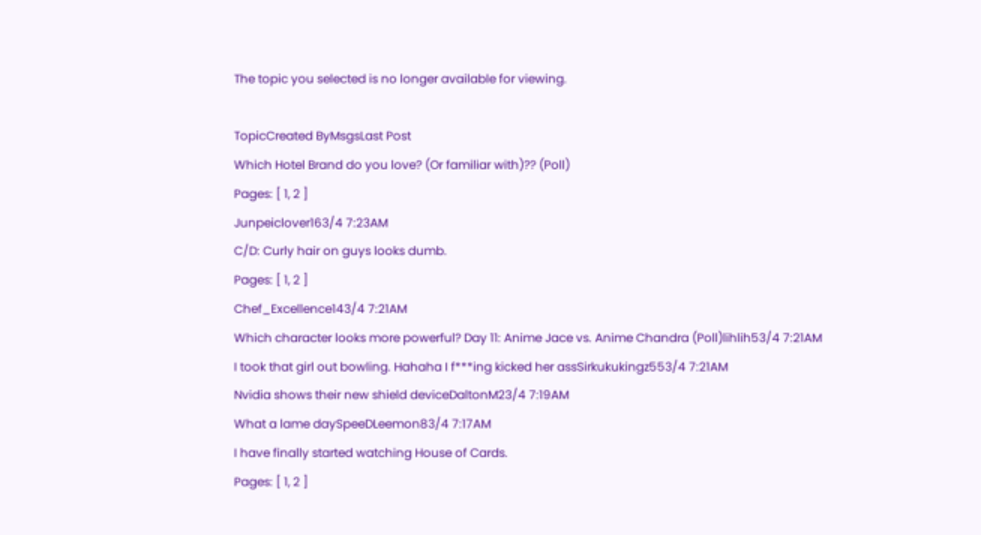The topic you selected is no longer available for viewing.

TopicCreated ByMsgsLast Post
Which Hotel Brand do you love? (Or familiar with)?? (Poll)
Pages: [ 1, 2 ]
Junpeiclover163/4 7:23AM
C/D: Curly hair on guys looks dumb.
Pages: [ 1, 2 ]
Chef_Excellence143/4 7:21AM
Which character looks more powerful? Day 11: Anime Jace vs. Anime Chandra (Poll)lihlih53/4 7:21AM
I took that girl out bowling. Hahaha I f***ing kicked her assSirkukukingz553/4 7:21AM
Nvidia shows their new shield deviceDaltonM23/4 7:19AM
What a lame daySpeeDLeemon83/4 7:17AM
I have finally started watching House of Cards.
Pages: [ 1, 2 ]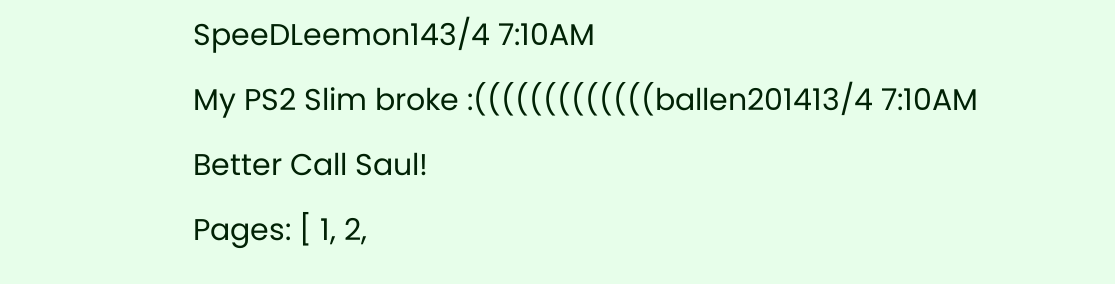SpeeDLeemon143/4 7:10AM
My PS2 Slim broke :(((((((((((((ballen201413/4 7:10AM
Better Call Saul!
Pages: [ 1, 2,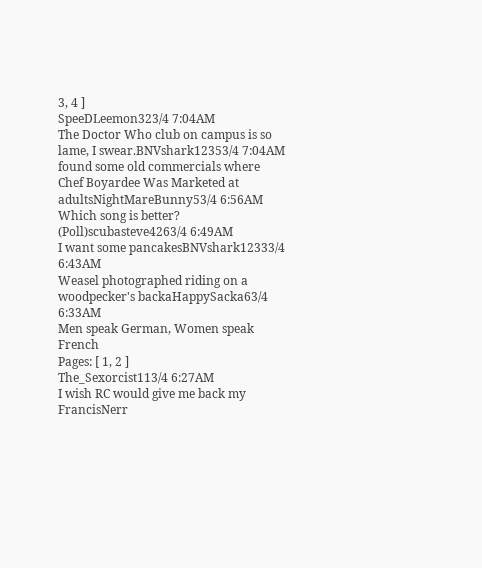3, 4 ]
SpeeDLeemon323/4 7:04AM
The Doctor Who club on campus is so lame, I swear.BNVshark12353/4 7:04AM
found some old commercials where Chef Boyardee Was Marketed at adultsNightMareBunny53/4 6:56AM
Which song is better? (Poll)scubasteve4263/4 6:49AM
I want some pancakesBNVshark12333/4 6:43AM
Weasel photographed riding on a woodpecker's backaHappySacka63/4 6:33AM
Men speak German, Women speak French
Pages: [ 1, 2 ]
The_Sexorcist113/4 6:27AM
I wish RC would give me back my FrancisNerr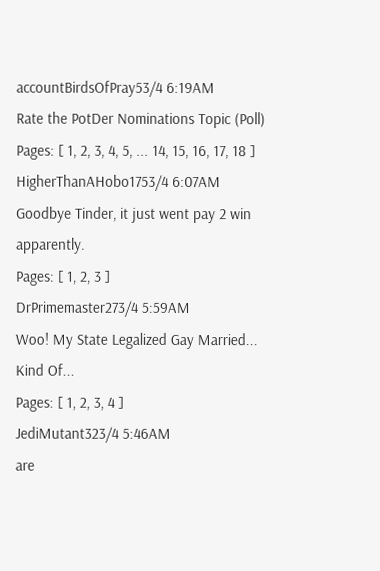accountBirdsOfPray53/4 6:19AM
Rate the PotDer Nominations Topic (Poll)
Pages: [ 1, 2, 3, 4, 5, ... 14, 15, 16, 17, 18 ]
HigherThanAHobo1753/4 6:07AM
Goodbye Tinder, it just went pay 2 win apparently.
Pages: [ 1, 2, 3 ]
DrPrimemaster273/4 5:59AM
Woo! My State Legalized Gay Married... Kind Of...
Pages: [ 1, 2, 3, 4 ]
JediMutant323/4 5:46AM
are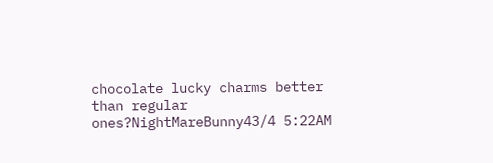chocolate lucky charms better than regular ones?NightMareBunny43/4 5:22AM